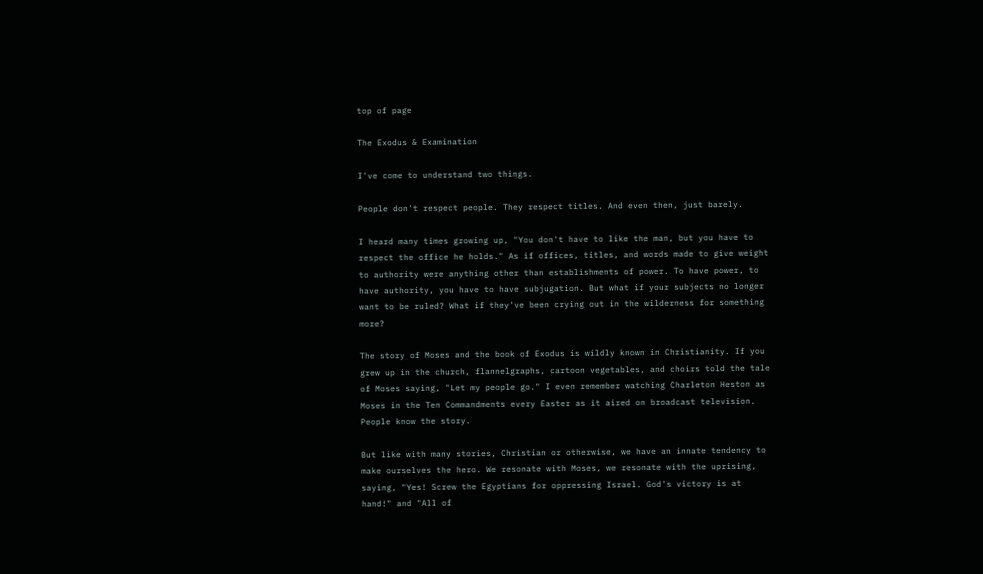top of page

The Exodus & Examination

I've come to understand two things.

People don't respect people. They respect titles. And even then, just barely.

I heard many times growing up, "You don't have to like the man, but you have to respect the office he holds." As if offices, titles, and words made to give weight to authority were anything other than establishments of power. To have power, to have authority, you have to have subjugation. But what if your subjects no longer want to be ruled? What if they've been crying out in the wilderness for something more?

The story of Moses and the book of Exodus is wildly known in Christianity. If you grew up in the church, flannelgraphs, cartoon vegetables, and choirs told the tale of Moses saying, "Let my people go." I even remember watching Charleton Heston as Moses in the Ten Commandments every Easter as it aired on broadcast television. People know the story.

But like with many stories, Christian or otherwise, we have an innate tendency to make ourselves the hero. We resonate with Moses, we resonate with the uprising, saying, "Yes! Screw the Egyptians for oppressing Israel. God's victory is at hand!" and "All of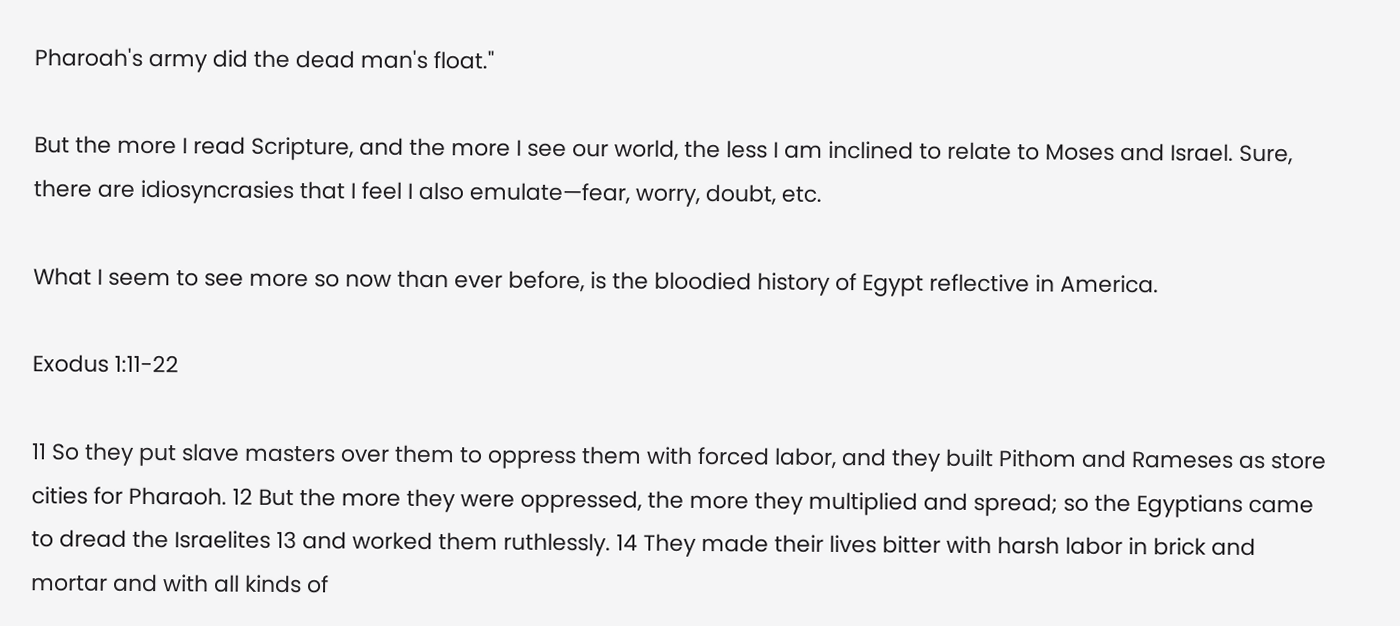Pharoah's army did the dead man's float."

But the more I read Scripture, and the more I see our world, the less I am inclined to relate to Moses and Israel. Sure, there are idiosyncrasies that I feel I also emulate—fear, worry, doubt, etc.

What I seem to see more so now than ever before, is the bloodied history of Egypt reflective in America.

Exodus 1:11-22

11 So they put slave masters over them to oppress them with forced labor, and they built Pithom and Rameses as store cities for Pharaoh. 12 But the more they were oppressed, the more they multiplied and spread; so the Egyptians came to dread the Israelites 13 and worked them ruthlessly. 14 They made their lives bitter with harsh labor in brick and mortar and with all kinds of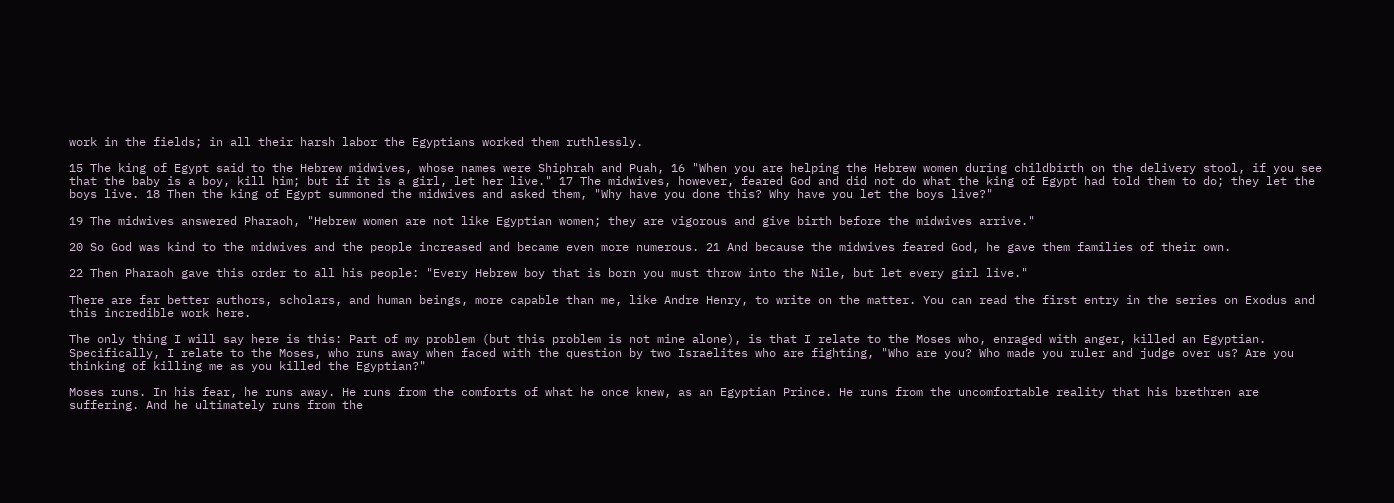work in the fields; in all their harsh labor the Egyptians worked them ruthlessly.

15 The king of Egypt said to the Hebrew midwives, whose names were Shiphrah and Puah, 16 "When you are helping the Hebrew women during childbirth on the delivery stool, if you see that the baby is a boy, kill him; but if it is a girl, let her live." 17 The midwives, however, feared God and did not do what the king of Egypt had told them to do; they let the boys live. 18 Then the king of Egypt summoned the midwives and asked them, "Why have you done this? Why have you let the boys live?"

19 The midwives answered Pharaoh, "Hebrew women are not like Egyptian women; they are vigorous and give birth before the midwives arrive."

20 So God was kind to the midwives and the people increased and became even more numerous. 21 And because the midwives feared God, he gave them families of their own.

22 Then Pharaoh gave this order to all his people: "Every Hebrew boy that is born you must throw into the Nile, but let every girl live."

There are far better authors, scholars, and human beings, more capable than me, like Andre Henry, to write on the matter. You can read the first entry in the series on Exodus and this incredible work here.

The only thing I will say here is this: Part of my problem (but this problem is not mine alone), is that I relate to the Moses who, enraged with anger, killed an Egyptian. Specifically, I relate to the Moses, who runs away when faced with the question by two Israelites who are fighting, "Who are you? Who made you ruler and judge over us? Are you thinking of killing me as you killed the Egyptian?"

Moses runs. In his fear, he runs away. He runs from the comforts of what he once knew, as an Egyptian Prince. He runs from the uncomfortable reality that his brethren are suffering. And he ultimately runs from the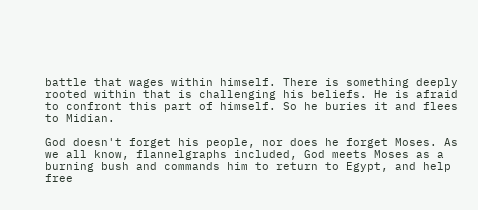battle that wages within himself. There is something deeply rooted within that is challenging his beliefs. He is afraid to confront this part of himself. So he buries it and flees to Midian.

God doesn't forget his people, nor does he forget Moses. As we all know, flannelgraphs included, God meets Moses as a burning bush and commands him to return to Egypt, and help free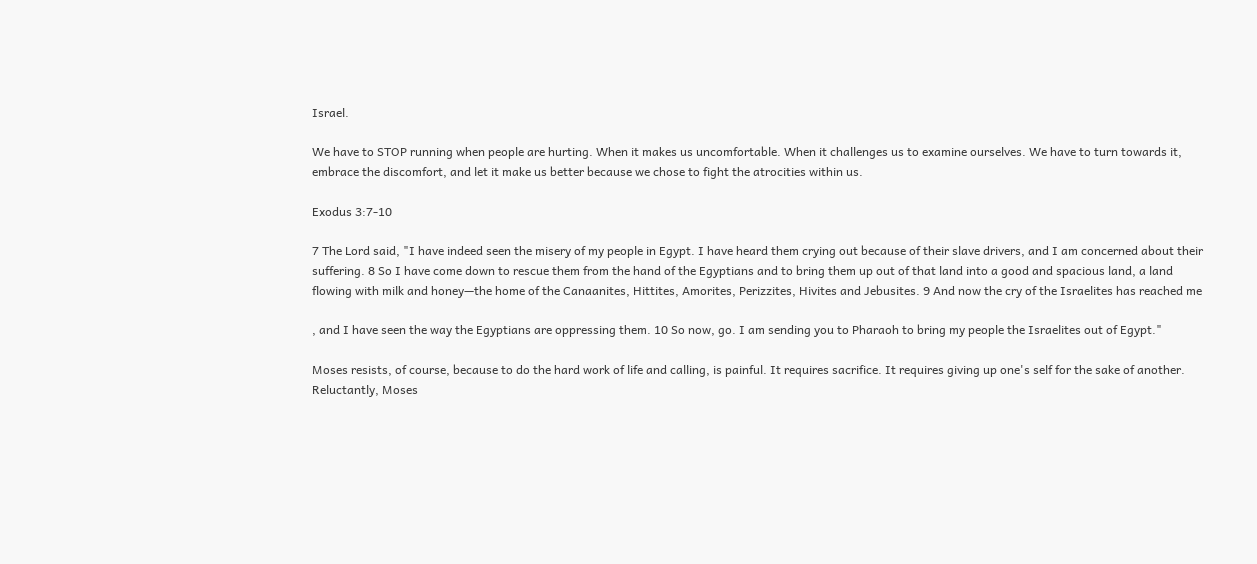Israel.

We have to STOP running when people are hurting. When it makes us uncomfortable. When it challenges us to examine ourselves. We have to turn towards it, embrace the discomfort, and let it make us better because we chose to fight the atrocities within us.

Exodus 3:7-10

7 The Lord said, "I have indeed seen the misery of my people in Egypt. I have heard them crying out because of their slave drivers, and I am concerned about their suffering. 8 So I have come down to rescue them from the hand of the Egyptians and to bring them up out of that land into a good and spacious land, a land flowing with milk and honey—the home of the Canaanites, Hittites, Amorites, Perizzites, Hivites and Jebusites. 9 And now the cry of the Israelites has reached me

, and I have seen the way the Egyptians are oppressing them. 10 So now, go. I am sending you to Pharaoh to bring my people the Israelites out of Egypt."

Moses resists, of course, because to do the hard work of life and calling, is painful. It requires sacrifice. It requires giving up one's self for the sake of another. Reluctantly, Moses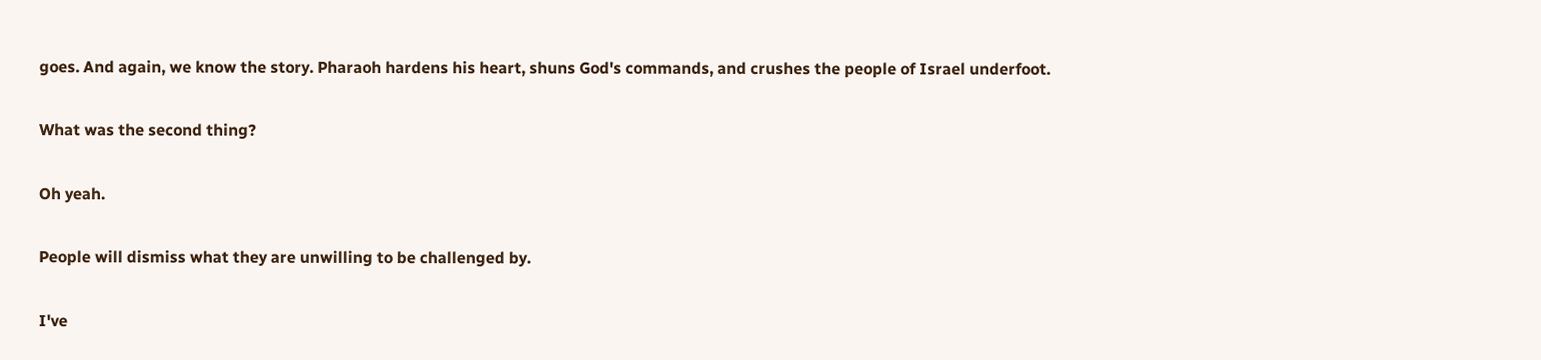goes. And again, we know the story. Pharaoh hardens his heart, shuns God's commands, and crushes the people of Israel underfoot.

What was the second thing?

Oh yeah.

People will dismiss what they are unwilling to be challenged by.

I've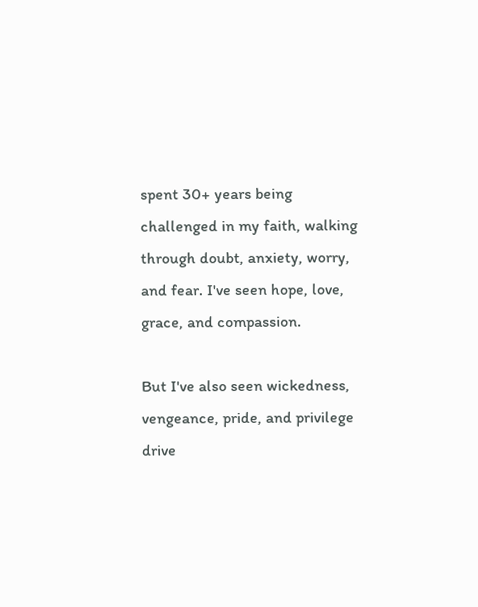spent 30+ years being challenged in my faith, walking through doubt, anxiety, worry, and fear. I've seen hope, love, grace, and compassion.

But I've also seen wickedness, vengeance, pride, and privilege drive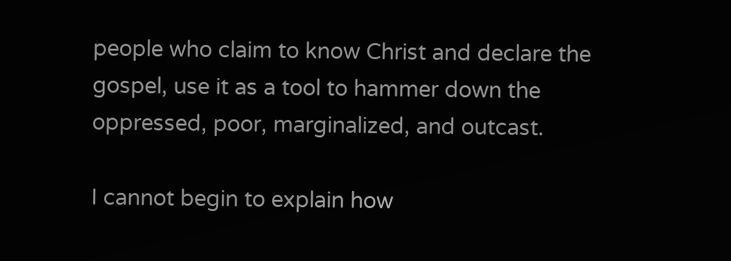people who claim to know Christ and declare the gospel, use it as a tool to hammer down the oppressed, poor, marginalized, and outcast.

I cannot begin to explain how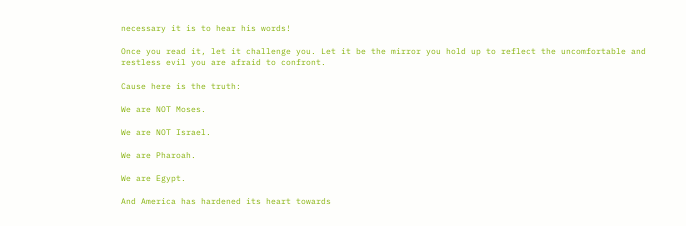necessary it is to hear his words!

Once you read it, let it challenge you. Let it be the mirror you hold up to reflect the uncomfortable and restless evil you are afraid to confront.

Cause here is the truth:

We are NOT Moses.

We are NOT Israel.

We are Pharoah.

We are Egypt.

And America has hardened its heart towards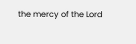the mercy of the Lord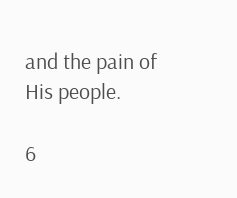and the pain of His people.

6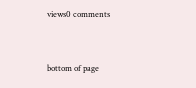views0 comments


bottom of page